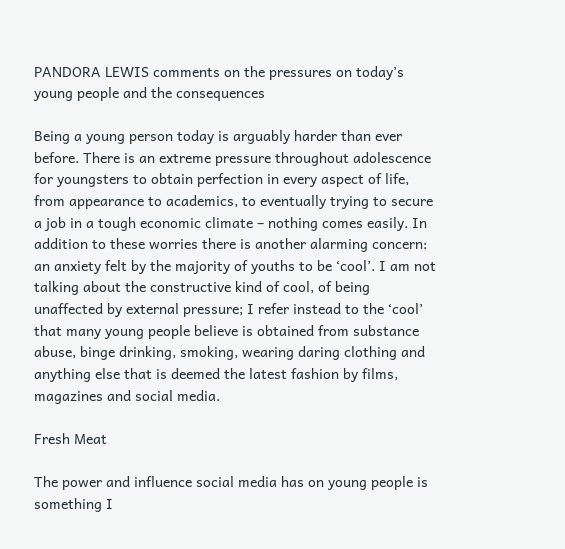PANDORA LEWIS comments on the pressures on today’s young people and the consequences

Being a young person today is arguably harder than ever before. There is an extreme pressure throughout adolescence for youngsters to obtain perfection in every aspect of life, from appearance to academics, to eventually trying to secure a job in a tough economic climate – nothing comes easily. In addition to these worries there is another alarming concern: an anxiety felt by the majority of youths to be ‘cool’. I am not talking about the constructive kind of cool, of being unaffected by external pressure; I refer instead to the ‘cool’ that many young people believe is obtained from substance abuse, binge drinking, smoking, wearing daring clothing and anything else that is deemed the latest fashion by films, magazines and social media.

Fresh Meat

The power and influence social media has on young people is something I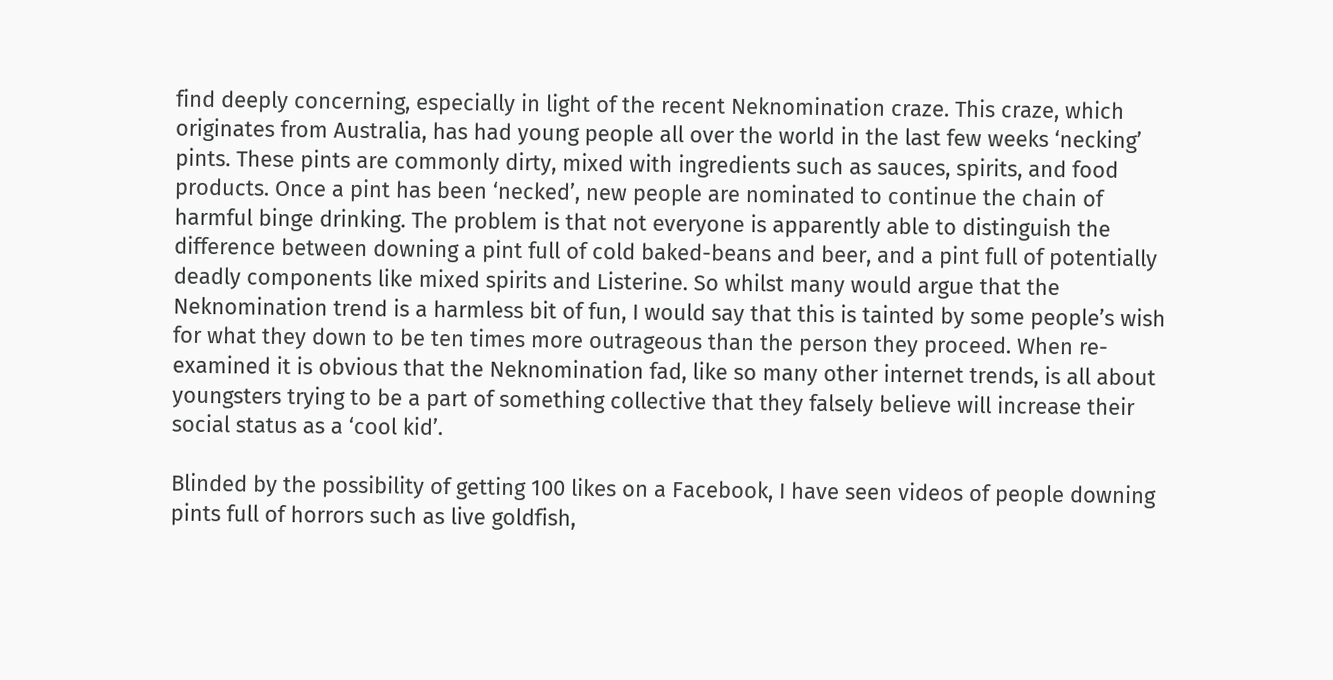find deeply concerning, especially in light of the recent Neknomination craze. This craze, which originates from Australia, has had young people all over the world in the last few weeks ‘necking’ pints. These pints are commonly dirty, mixed with ingredients such as sauces, spirits, and food products. Once a pint has been ‘necked’, new people are nominated to continue the chain of harmful binge drinking. The problem is that not everyone is apparently able to distinguish the difference between downing a pint full of cold baked-beans and beer, and a pint full of potentially deadly components like mixed spirits and Listerine. So whilst many would argue that the Neknomination trend is a harmless bit of fun, I would say that this is tainted by some people’s wish for what they down to be ten times more outrageous than the person they proceed. When re-examined it is obvious that the Neknomination fad, like so many other internet trends, is all about youngsters trying to be a part of something collective that they falsely believe will increase their social status as a ‘cool kid’.

Blinded by the possibility of getting 100 likes on a Facebook, I have seen videos of people downing pints full of horrors such as live goldfish,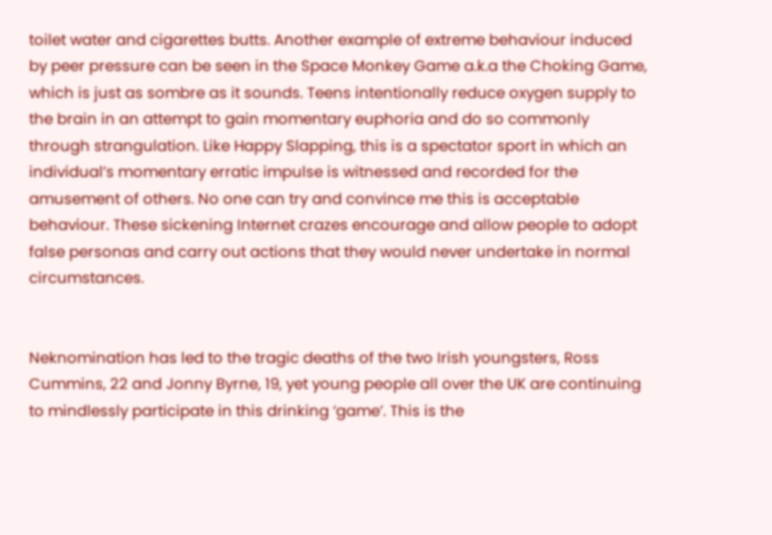toilet water and cigarettes butts. Another example of extreme behaviour induced by peer pressure can be seen in the Space Monkey Game a.k.a the Choking Game, which is just as sombre as it sounds. Teens intentionally reduce oxygen supply to the brain in an attempt to gain momentary euphoria and do so commonly through strangulation. Like Happy Slapping, this is a spectator sport in which an individual’s momentary erratic impulse is witnessed and recorded for the amusement of others. No one can try and convince me this is acceptable behaviour. These sickening Internet crazes encourage and allow people to adopt false personas and carry out actions that they would never undertake in normal circumstances.


Neknomination has led to the tragic deaths of the two Irish youngsters, Ross Cummins, 22 and Jonny Byrne, 19, yet young people all over the UK are continuing to mindlessly participate in this drinking ‘game’. This is the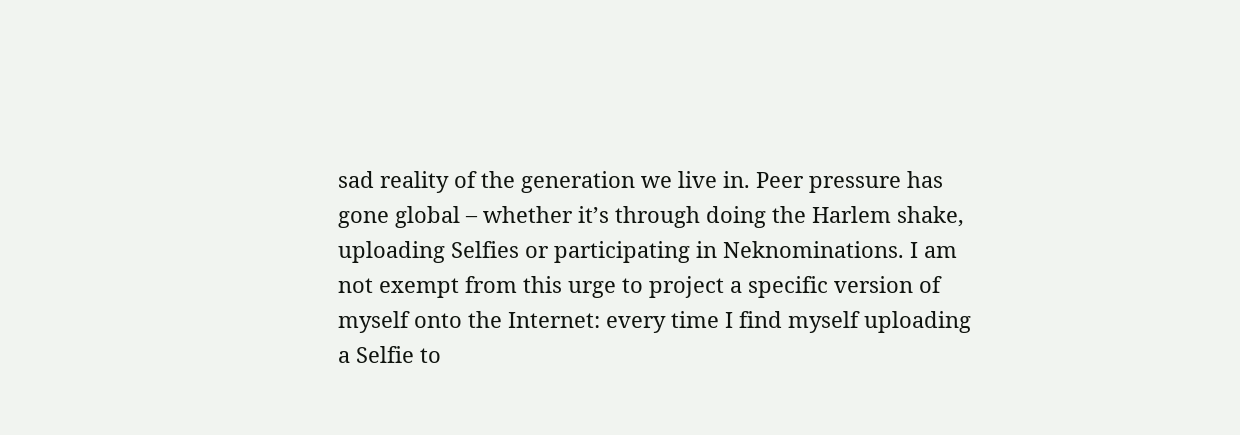sad reality of the generation we live in. Peer pressure has gone global – whether it’s through doing the Harlem shake, uploading Selfies or participating in Neknominations. I am not exempt from this urge to project a specific version of myself onto the Internet: every time I find myself uploading a Selfie to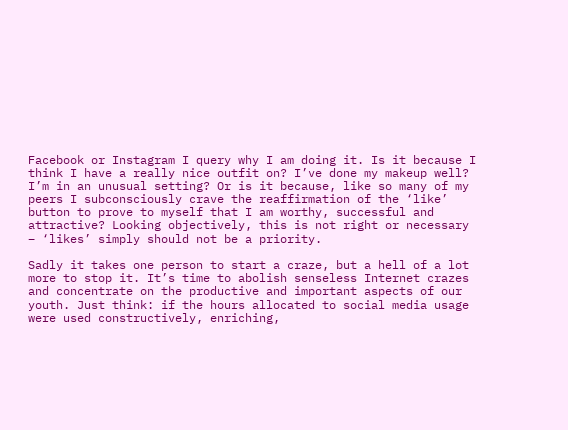Facebook or Instagram I query why I am doing it. Is it because I think I have a really nice outfit on? I’ve done my makeup well? I’m in an unusual setting? Or is it because, like so many of my peers I subconsciously crave the reaffirmation of the ‘like’ button to prove to myself that I am worthy, successful and attractive? Looking objectively, this is not right or necessary – ‘likes’ simply should not be a priority.

Sadly it takes one person to start a craze, but a hell of a lot more to stop it. It’s time to abolish senseless Internet crazes and concentrate on the productive and important aspects of our youth. Just think: if the hours allocated to social media usage were used constructively, enriching,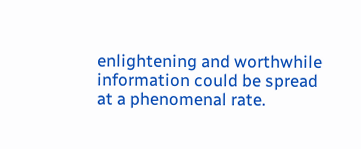enlightening and worthwhile information could be spread at a phenomenal rate.